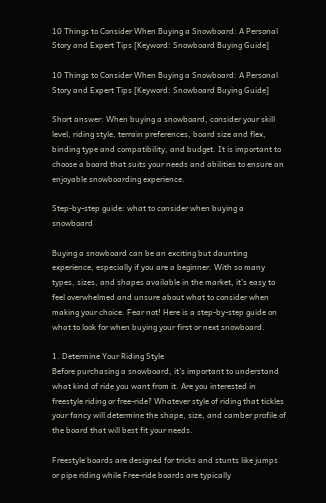10 Things to Consider When Buying a Snowboard: A Personal Story and Expert Tips [Keyword: Snowboard Buying Guide]

10 Things to Consider When Buying a Snowboard: A Personal Story and Expert Tips [Keyword: Snowboard Buying Guide]

Short answer: When buying a snowboard, consider your skill level, riding style, terrain preferences, board size and flex, binding type and compatibility, and budget. It is important to choose a board that suits your needs and abilities to ensure an enjoyable snowboarding experience.

Step-by-step guide: what to consider when buying a snowboard

Buying a snowboard can be an exciting but daunting experience, especially if you are a beginner. With so many types, sizes, and shapes available in the market, it’s easy to feel overwhelmed and unsure about what to consider when making your choice. Fear not! Here is a step-by-step guide on what to look for when buying your first or next snowboard.

1. Determine Your Riding Style
Before purchasing a snowboard, it’s important to understand what kind of ride you want from it. Are you interested in freestyle riding or free-ride? Whatever style of riding that tickles your fancy will determine the shape, size, and camber profile of the board that will best fit your needs.

Freestyle boards are designed for tricks and stunts like jumps or pipe riding while Free-ride boards are typically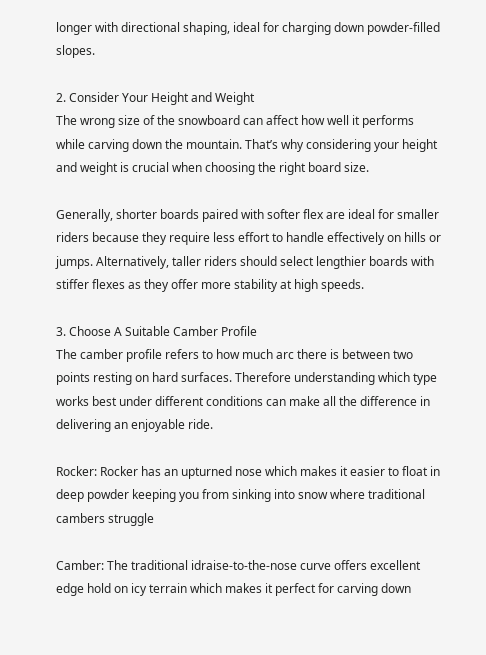longer with directional shaping, ideal for charging down powder-filled slopes.

2. Consider Your Height and Weight
The wrong size of the snowboard can affect how well it performs while carving down the mountain. That’s why considering your height and weight is crucial when choosing the right board size.

Generally, shorter boards paired with softer flex are ideal for smaller riders because they require less effort to handle effectively on hills or jumps. Alternatively, taller riders should select lengthier boards with stiffer flexes as they offer more stability at high speeds.

3. Choose A Suitable Camber Profile
The camber profile refers to how much arc there is between two points resting on hard surfaces. Therefore understanding which type works best under different conditions can make all the difference in delivering an enjoyable ride.

Rocker: Rocker has an upturned nose which makes it easier to float in deep powder keeping you from sinking into snow where traditional cambers struggle

Camber: The traditional idraise-to-the-nose curve offers excellent edge hold on icy terrain which makes it perfect for carving down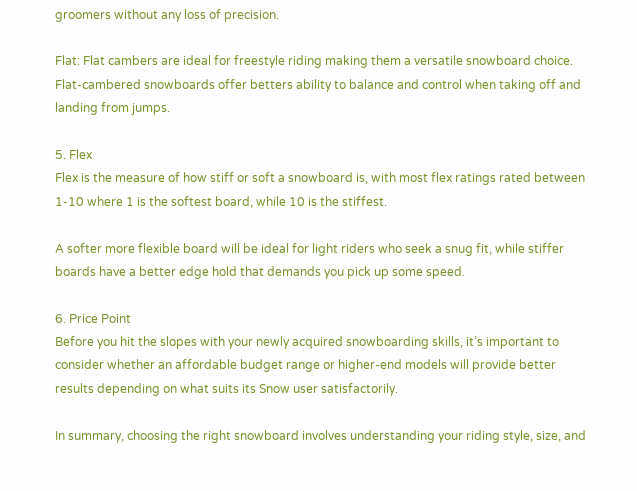groomers without any loss of precision.

Flat: Flat cambers are ideal for freestyle riding making them a versatile snowboard choice. Flat-cambered snowboards offer betters ability to balance and control when taking off and landing from jumps.

5. Flex
Flex is the measure of how stiff or soft a snowboard is, with most flex ratings rated between 1-10 where 1 is the softest board, while 10 is the stiffest.

A softer more flexible board will be ideal for light riders who seek a snug fit, while stiffer boards have a better edge hold that demands you pick up some speed.

6. Price Point
Before you hit the slopes with your newly acquired snowboarding skills, it’s important to consider whether an affordable budget range or higher-end models will provide better results depending on what suits its Snow user satisfactorily.

In summary, choosing the right snowboard involves understanding your riding style, size, and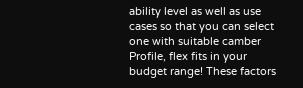ability level as well as use cases so that you can select one with suitable camber Profile, flex fits in your budget range! These factors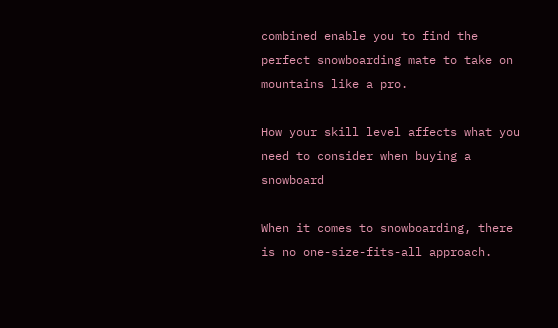combined enable you to find the perfect snowboarding mate to take on mountains like a pro.

How your skill level affects what you need to consider when buying a snowboard

When it comes to snowboarding, there is no one-size-fits-all approach.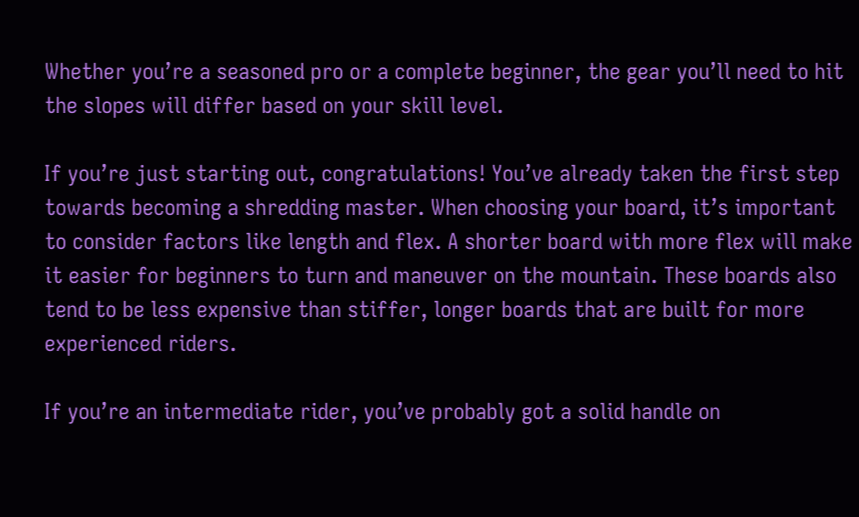Whether you’re a seasoned pro or a complete beginner, the gear you’ll need to hit the slopes will differ based on your skill level.

If you’re just starting out, congratulations! You’ve already taken the first step towards becoming a shredding master. When choosing your board, it’s important to consider factors like length and flex. A shorter board with more flex will make it easier for beginners to turn and maneuver on the mountain. These boards also tend to be less expensive than stiffer, longer boards that are built for more experienced riders.

If you’re an intermediate rider, you’ve probably got a solid handle on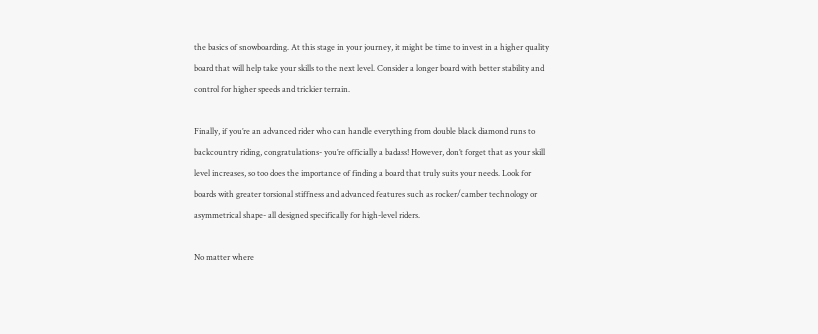the basics of snowboarding. At this stage in your journey, it might be time to invest in a higher quality board that will help take your skills to the next level. Consider a longer board with better stability and control for higher speeds and trickier terrain.

Finally, if you’re an advanced rider who can handle everything from double black diamond runs to backcountry riding, congratulations- you’re officially a badass! However, don’t forget that as your skill level increases, so too does the importance of finding a board that truly suits your needs. Look for boards with greater torsional stiffness and advanced features such as rocker/camber technology or asymmetrical shape- all designed specifically for high-level riders.

No matter where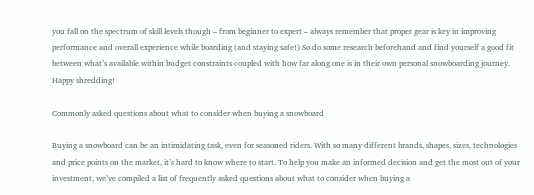you fall on the spectrum of skill levels though – from beginner to expert – always remember that proper gear is key in improving performance and overall experience while boarding (and staying safe!) So do some research beforehand and find yourself a good fit between what’s available within budget constraints coupled with how far along one is in their own personal snowboarding journey. Happy shredding!

Commonly asked questions about what to consider when buying a snowboard

Buying a snowboard can be an intimidating task, even for seasoned riders. With so many different brands, shapes, sizes, technologies and price points on the market, it’s hard to know where to start. To help you make an informed decision and get the most out of your investment, we’ve compiled a list of frequently asked questions about what to consider when buying a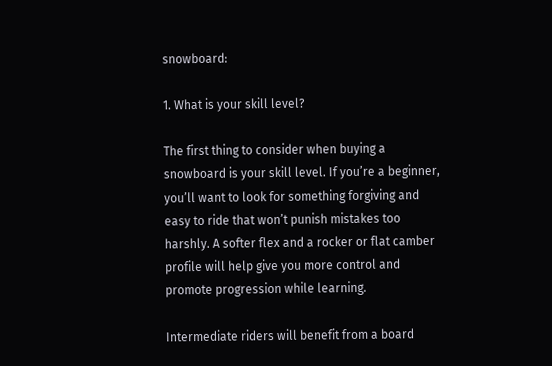snowboard:

1. What is your skill level?

The first thing to consider when buying a snowboard is your skill level. If you’re a beginner, you’ll want to look for something forgiving and easy to ride that won’t punish mistakes too harshly. A softer flex and a rocker or flat camber profile will help give you more control and promote progression while learning.

Intermediate riders will benefit from a board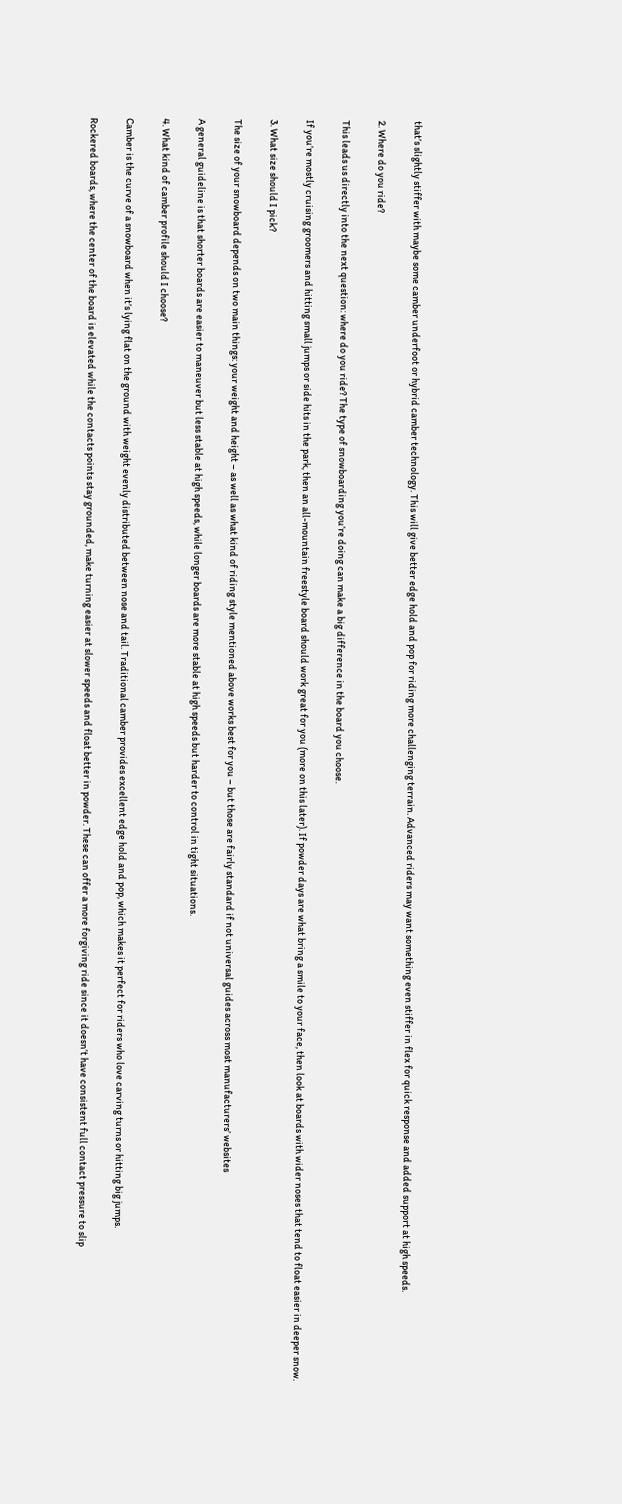that’s slightly stiffer with maybe some camber underfoot or hybrid camber technology. This will give better edge hold and pop for riding more challenging terrain. Advanced riders may want something even stiffer in flex for quick response and added support at high speeds.

2. Where do you ride?

This leads us directly into the next question: where do you ride? The type of snowboarding you’re doing can make a big difference in the board you choose.

If you’re mostly cruising groomers and hitting small jumps or side hits in the park, then an all-mountain freestyle board should work great for you (more on this later). If powder days are what bring a smile to your face, then look at boards with wider noses that tend to float easier in deeper snow.

3. What size should I pick?

The size of your snowboard depends on two main things: your weight and height – as well as what kind of riding style mentioned above works best for you – but those are fairly standard if not universal guides across most manufacturers’ websites

A general guideline is that shorter boards are easier to maneuver but less stable at high speeds, while longer boards are more stable at high speeds but harder to control in tight situations.

4. What kind of camber profile should I choose?

Camber is the curve of a snowboard when it’s lying flat on the ground with weight evenly distributed between nose and tail. Traditional camber provides excellent edge hold and pop, which makes it perfect for riders who love carving turns or hitting big jumps.

Rockered boards, where the center of the board is elevated while the contacts points stay grounded, make turning easier at slower speeds and float better in powder. These can offer a more forgiving ride since it doesn’t have consistent full contact pressure to slip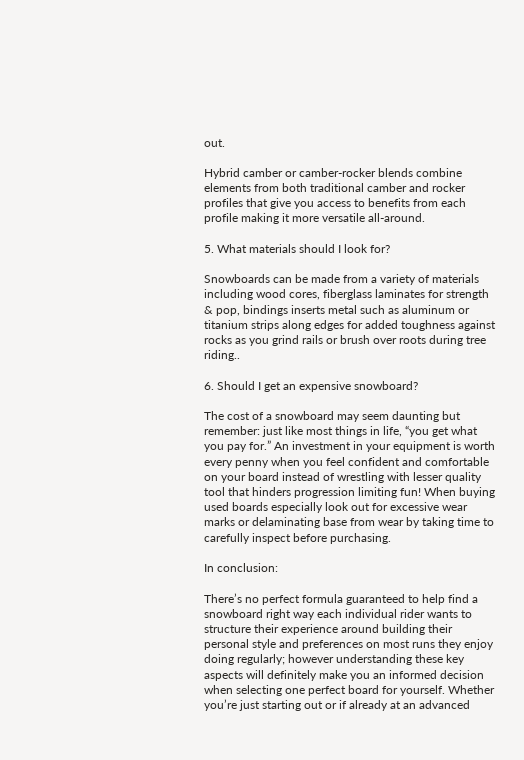out.

Hybrid camber or camber-rocker blends combine elements from both traditional camber and rocker profiles that give you access to benefits from each profile making it more versatile all-around.

5. What materials should I look for?

Snowboards can be made from a variety of materials including wood cores, fiberglass laminates for strength & pop, bindings inserts metal such as aluminum or titanium strips along edges for added toughness against rocks as you grind rails or brush over roots during tree riding..

6. Should I get an expensive snowboard?

The cost of a snowboard may seem daunting but remember: just like most things in life, “you get what you pay for.” An investment in your equipment is worth every penny when you feel confident and comfortable on your board instead of wrestling with lesser quality tool that hinders progression limiting fun! When buying used boards especially look out for excessive wear marks or delaminating base from wear by taking time to carefully inspect before purchasing.

In conclusion:

There’s no perfect formula guaranteed to help find a snowboard right way each individual rider wants to structure their experience around building their personal style and preferences on most runs they enjoy doing regularly; however understanding these key aspects will definitely make you an informed decision when selecting one perfect board for yourself. Whether you’re just starting out or if already at an advanced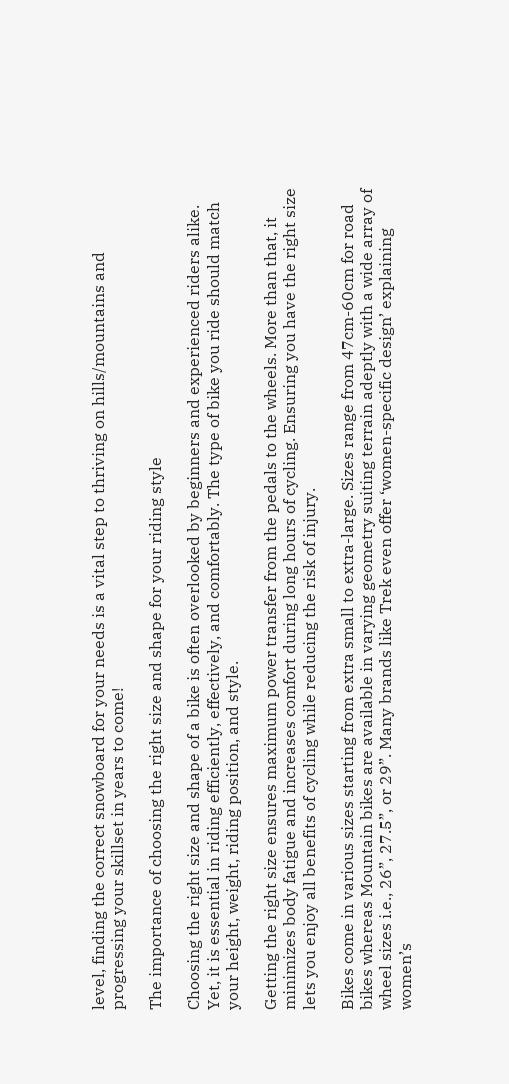level, finding the correct snowboard for your needs is a vital step to thriving on hills/mountains and progressing your skillset in years to come!

The importance of choosing the right size and shape for your riding style

Choosing the right size and shape of a bike is often overlooked by beginners and experienced riders alike. Yet, it is essential in riding efficiently, effectively, and comfortably. The type of bike you ride should match your height, weight, riding position, and style.

Getting the right size ensures maximum power transfer from the pedals to the wheels. More than that, it minimizes body fatigue and increases comfort during long hours of cycling. Ensuring you have the right size lets you enjoy all benefits of cycling while reducing the risk of injury.

Bikes come in various sizes starting from extra small to extra-large. Sizes range from 47cm-60cm for road bikes whereas Mountain bikes are available in varying geometry suiting terrain adeptly with a wide array of wheel sizes i.e., 26”, 27.5”, or 29”. Many brands like Trek even offer ‘women-specific design’ explaining women’s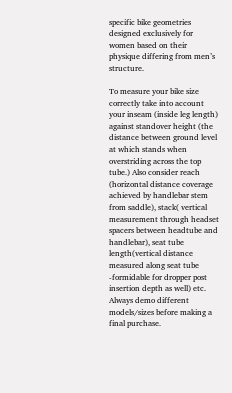specific bike geometries designed exclusively for women based on their physique differing from men’s structure.

To measure your bike size correctly take into account your inseam (inside leg length) against standover height (the distance between ground level at which stands when overstriding across the top tube.) Also consider reach (horizontal distance coverage achieved by handlebar stem from saddle), stack( vertical measurement through headset spacers between headtube and handlebar), seat tube length(vertical distance measured along seat tube -formidable for dropper post insertion depth as well) etc. Always demo different models/sizes before making a final purchase.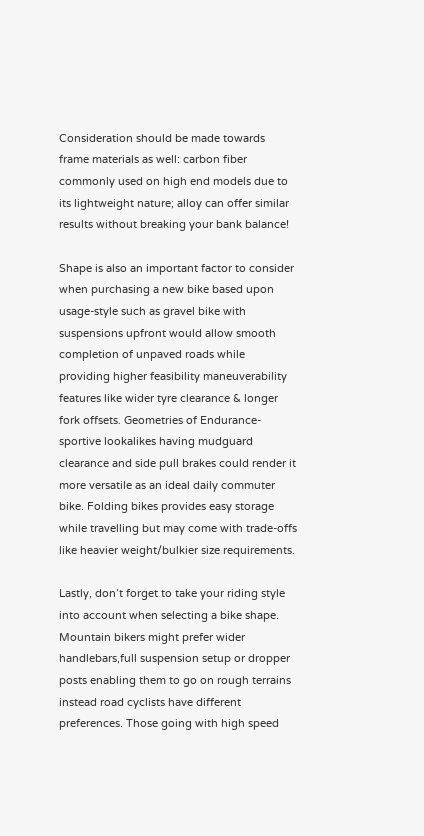Consideration should be made towards frame materials as well: carbon fiber commonly used on high end models due to its lightweight nature; alloy can offer similar results without breaking your bank balance!

Shape is also an important factor to consider when purchasing a new bike based upon usage-style such as gravel bike with suspensions upfront would allow smooth completion of unpaved roads while providing higher feasibility maneuverability features like wider tyre clearance & longer fork offsets. Geometries of Endurance-sportive lookalikes having mudguard clearance and side pull brakes could render it more versatile as an ideal daily commuter bike. Folding bikes provides easy storage while travelling but may come with trade-offs like heavier weight/bulkier size requirements.

Lastly, don’t forget to take your riding style into account when selecting a bike shape. Mountain bikers might prefer wider handlebars,full suspension setup or dropper posts enabling them to go on rough terrains instead road cyclists have different preferences. Those going with high speed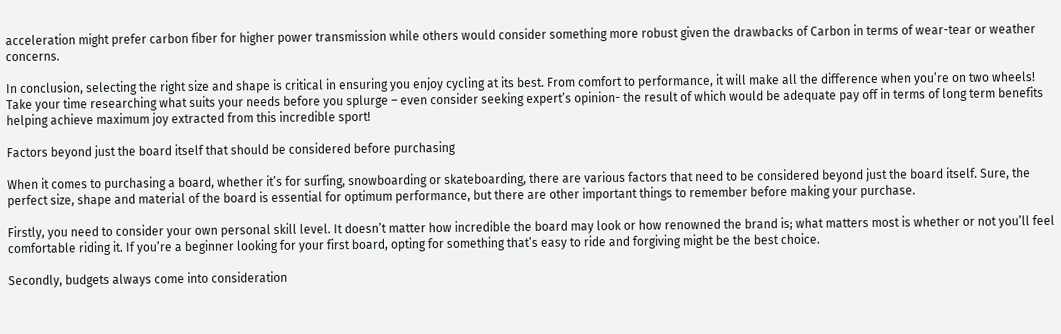acceleration might prefer carbon fiber for higher power transmission while others would consider something more robust given the drawbacks of Carbon in terms of wear-tear or weather concerns.

In conclusion, selecting the right size and shape is critical in ensuring you enjoy cycling at its best. From comfort to performance, it will make all the difference when you’re on two wheels! Take your time researching what suits your needs before you splurge – even consider seeking expert’s opinion- the result of which would be adequate pay off in terms of long term benefits helping achieve maximum joy extracted from this incredible sport!

Factors beyond just the board itself that should be considered before purchasing

When it comes to purchasing a board, whether it’s for surfing, snowboarding or skateboarding, there are various factors that need to be considered beyond just the board itself. Sure, the perfect size, shape and material of the board is essential for optimum performance, but there are other important things to remember before making your purchase.

Firstly, you need to consider your own personal skill level. It doesn’t matter how incredible the board may look or how renowned the brand is; what matters most is whether or not you’ll feel comfortable riding it. If you’re a beginner looking for your first board, opting for something that’s easy to ride and forgiving might be the best choice.

Secondly, budgets always come into consideration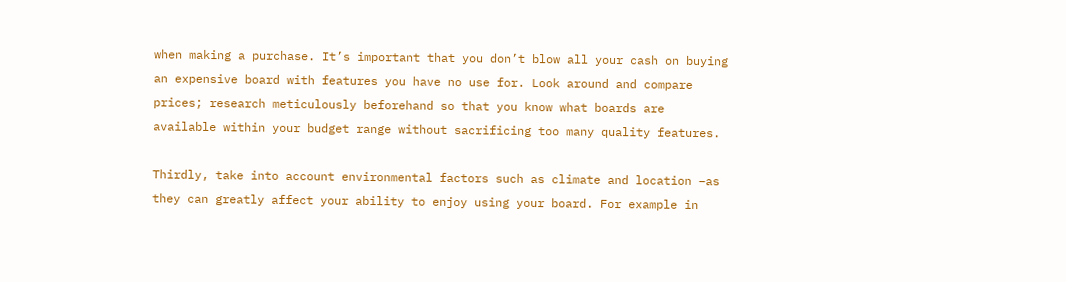when making a purchase. It’s important that you don’t blow all your cash on buying an expensive board with features you have no use for. Look around and compare prices; research meticulously beforehand so that you know what boards are available within your budget range without sacrificing too many quality features.

Thirdly, take into account environmental factors such as climate and location –as they can greatly affect your ability to enjoy using your board. For example in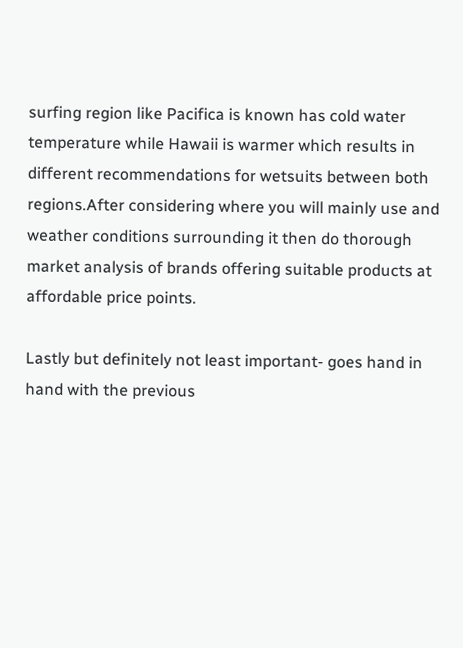surfing region like Pacifica is known has cold water temperature while Hawaii is warmer which results in different recommendations for wetsuits between both regions.After considering where you will mainly use and weather conditions surrounding it then do thorough market analysis of brands offering suitable products at affordable price points.

Lastly but definitely not least important- goes hand in hand with the previous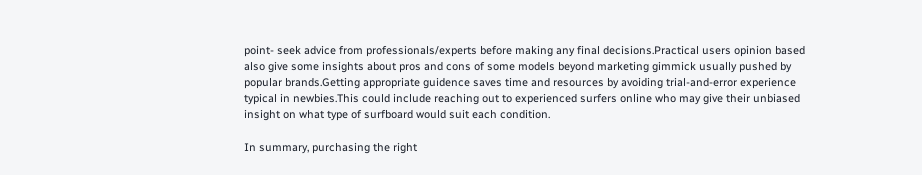point- seek advice from professionals/experts before making any final decisions.Practical users opinion based also give some insights about pros and cons of some models beyond marketing gimmick usually pushed by popular brands.Getting appropriate guidence saves time and resources by avoiding trial-and-error experience typical in newbies.This could include reaching out to experienced surfers online who may give their unbiased insight on what type of surfboard would suit each condition.

In summary, purchasing the right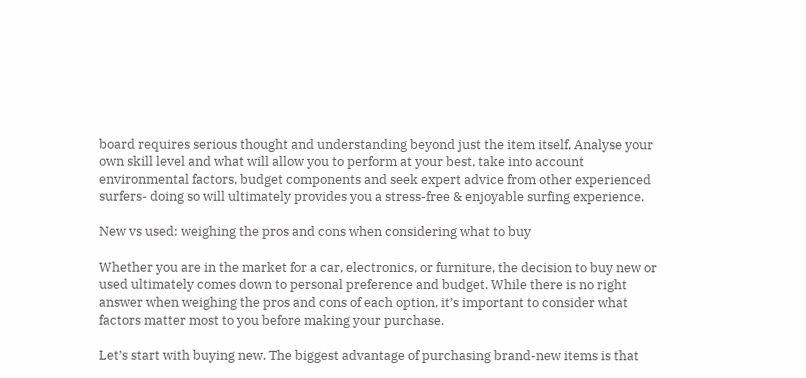board requires serious thought and understanding beyond just the item itself. Analyse your own skill level and what will allow you to perform at your best, take into account environmental factors, budget components and seek expert advice from other experienced surfers- doing so will ultimately provides you a stress-free & enjoyable surfing experience.

New vs used: weighing the pros and cons when considering what to buy

Whether you are in the market for a car, electronics, or furniture, the decision to buy new or used ultimately comes down to personal preference and budget. While there is no right answer when weighing the pros and cons of each option, it’s important to consider what factors matter most to you before making your purchase.

Let’s start with buying new. The biggest advantage of purchasing brand-new items is that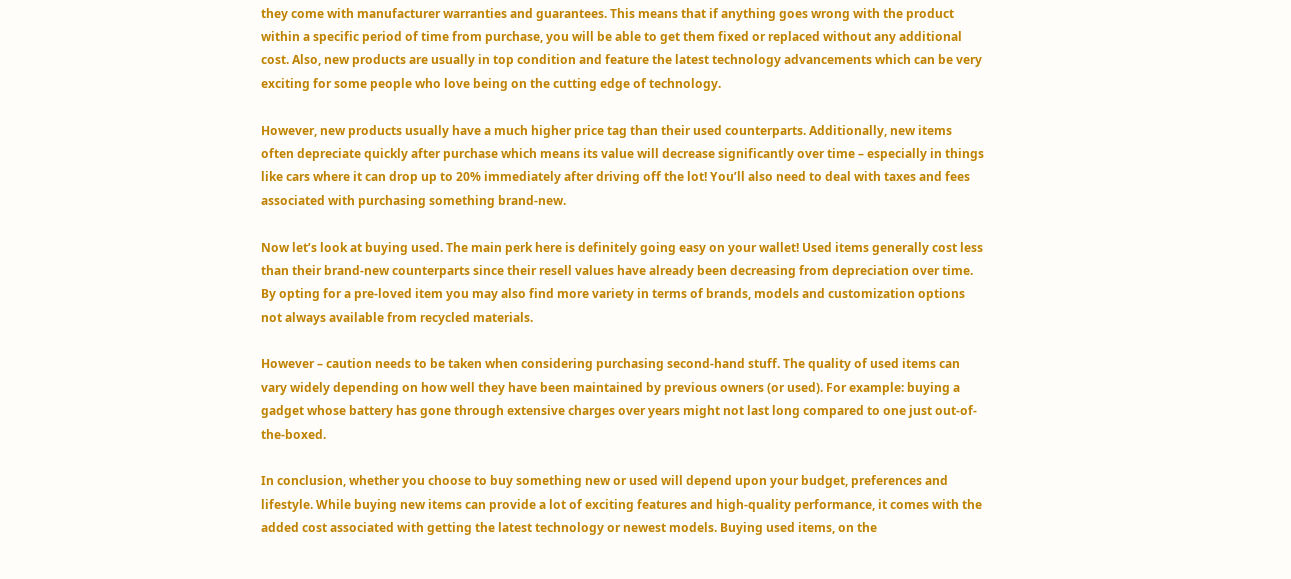they come with manufacturer warranties and guarantees. This means that if anything goes wrong with the product within a specific period of time from purchase, you will be able to get them fixed or replaced without any additional cost. Also, new products are usually in top condition and feature the latest technology advancements which can be very exciting for some people who love being on the cutting edge of technology.

However, new products usually have a much higher price tag than their used counterparts. Additionally, new items often depreciate quickly after purchase which means its value will decrease significantly over time – especially in things like cars where it can drop up to 20% immediately after driving off the lot! You’ll also need to deal with taxes and fees associated with purchasing something brand-new.

Now let’s look at buying used. The main perk here is definitely going easy on your wallet! Used items generally cost less than their brand-new counterparts since their resell values have already been decreasing from depreciation over time. By opting for a pre-loved item you may also find more variety in terms of brands, models and customization options not always available from recycled materials.

However – caution needs to be taken when considering purchasing second-hand stuff. The quality of used items can vary widely depending on how well they have been maintained by previous owners (or used). For example: buying a gadget whose battery has gone through extensive charges over years might not last long compared to one just out-of-the-boxed.

In conclusion, whether you choose to buy something new or used will depend upon your budget, preferences and lifestyle. While buying new items can provide a lot of exciting features and high-quality performance, it comes with the added cost associated with getting the latest technology or newest models. Buying used items, on the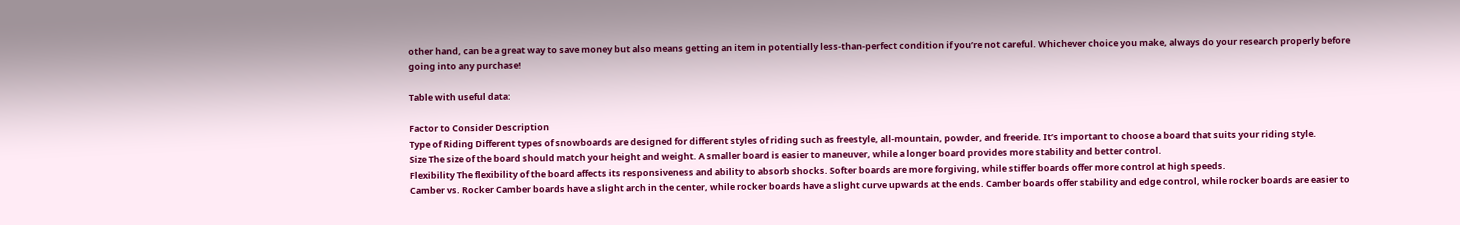other hand, can be a great way to save money but also means getting an item in potentially less-than-perfect condition if you’re not careful. Whichever choice you make, always do your research properly before going into any purchase!

Table with useful data:

Factor to Consider Description
Type of Riding Different types of snowboards are designed for different styles of riding such as freestyle, all-mountain, powder, and freeride. It’s important to choose a board that suits your riding style.
Size The size of the board should match your height and weight. A smaller board is easier to maneuver, while a longer board provides more stability and better control.
Flexibility The flexibility of the board affects its responsiveness and ability to absorb shocks. Softer boards are more forgiving, while stiffer boards offer more control at high speeds.
Camber vs. Rocker Camber boards have a slight arch in the center, while rocker boards have a slight curve upwards at the ends. Camber boards offer stability and edge control, while rocker boards are easier to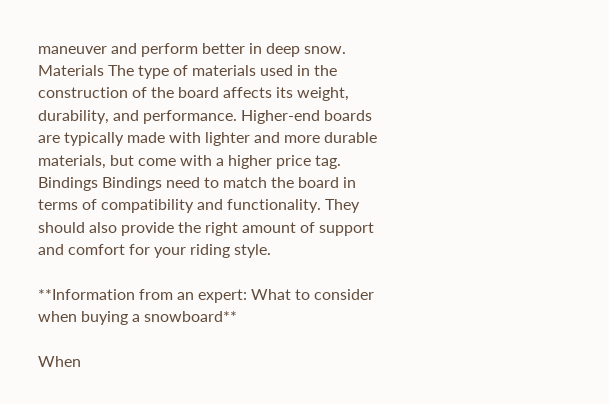maneuver and perform better in deep snow.
Materials The type of materials used in the construction of the board affects its weight, durability, and performance. Higher-end boards are typically made with lighter and more durable materials, but come with a higher price tag.
Bindings Bindings need to match the board in terms of compatibility and functionality. They should also provide the right amount of support and comfort for your riding style.

**Information from an expert: What to consider when buying a snowboard**

When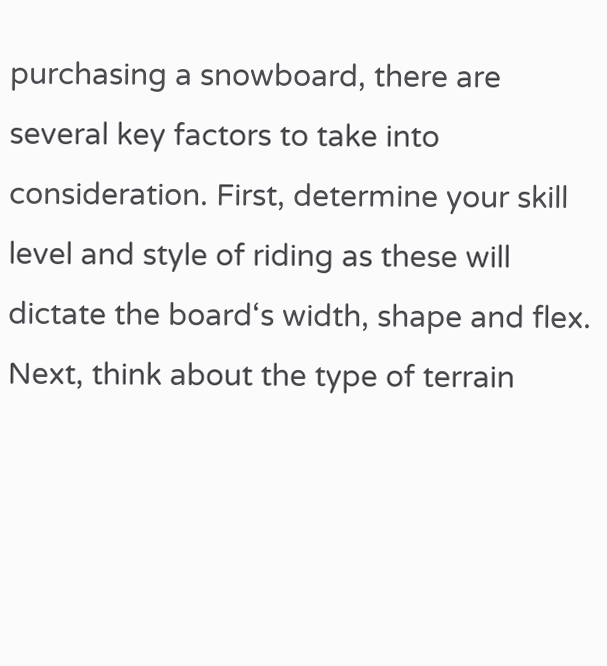purchasing a snowboard, there are several key factors to take into consideration. First, determine your skill level and style of riding as these will dictate the board‘s width, shape and flex. Next, think about the type of terrain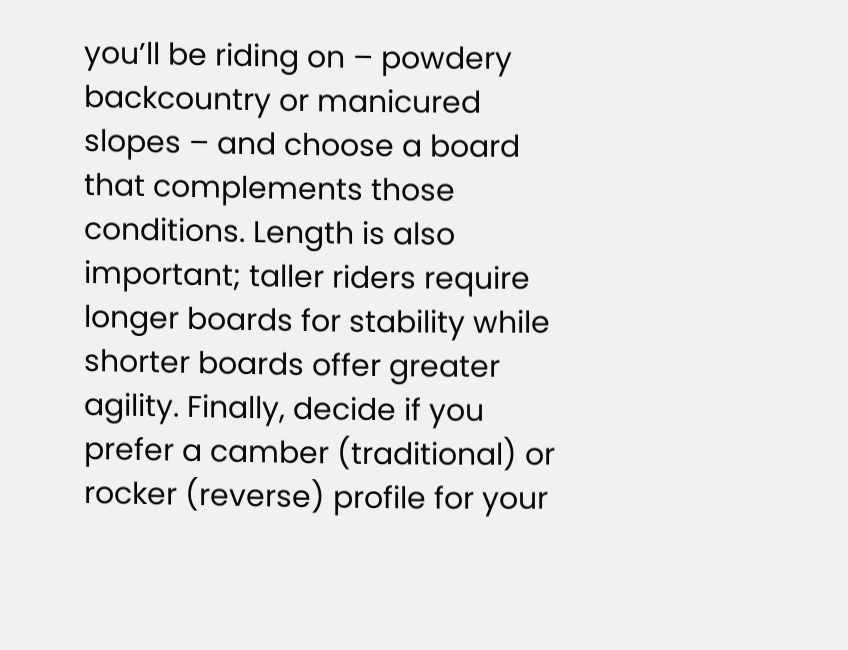you’ll be riding on – powdery backcountry or manicured slopes – and choose a board that complements those conditions. Length is also important; taller riders require longer boards for stability while shorter boards offer greater agility. Finally, decide if you prefer a camber (traditional) or rocker (reverse) profile for your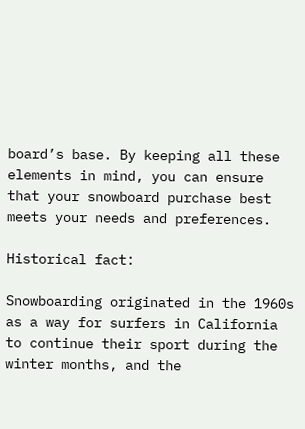board’s base. By keeping all these elements in mind, you can ensure that your snowboard purchase best meets your needs and preferences.

Historical fact:

Snowboarding originated in the 1960s as a way for surfers in California to continue their sport during the winter months, and the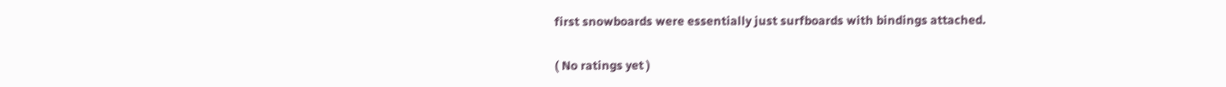first snowboards were essentially just surfboards with bindings attached.

( No ratings yet )